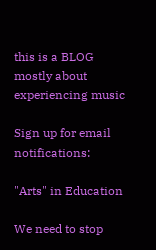this is a BLOG mostly about experiencing music

Sign up for email notifications:

"Arts" in Education

We need to stop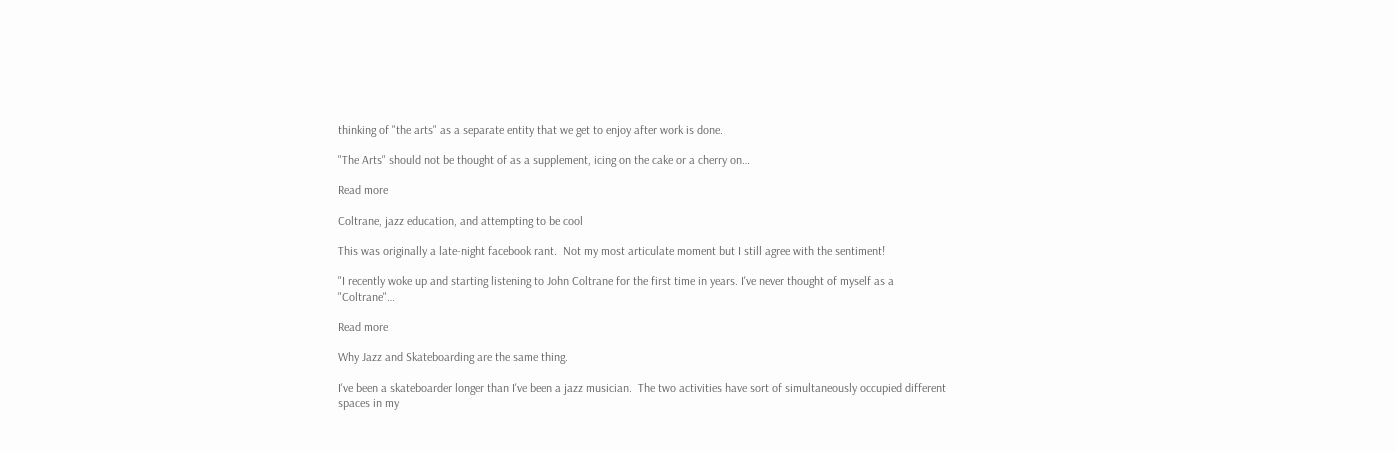thinking of "the arts" as a separate entity that we get to enjoy after work is done.

"The Arts" should not be thought of as a supplement, icing on the cake or a cherry on…

Read more

Coltrane, jazz education, and attempting to be cool

This was originally a late-night facebook rant.  Not my most articulate moment but I still agree with the sentiment!

"I recently woke up and starting listening to John Coltrane for the first time in years. I've never thought of myself as a "Coltrane"…

Read more

Why Jazz and Skateboarding are the same thing.

I've been a skateboarder longer than I've been a jazz musician.  The two activities have sort of simultaneously occupied different spaces in my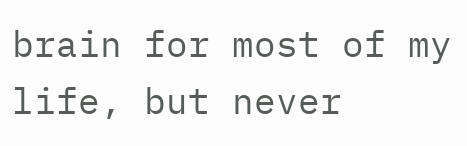brain for most of my life, but never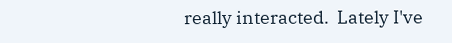really interacted.  Lately I've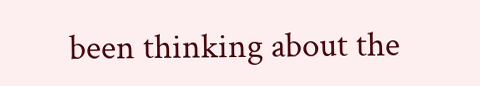been thinking about the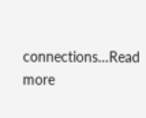connections…Read more